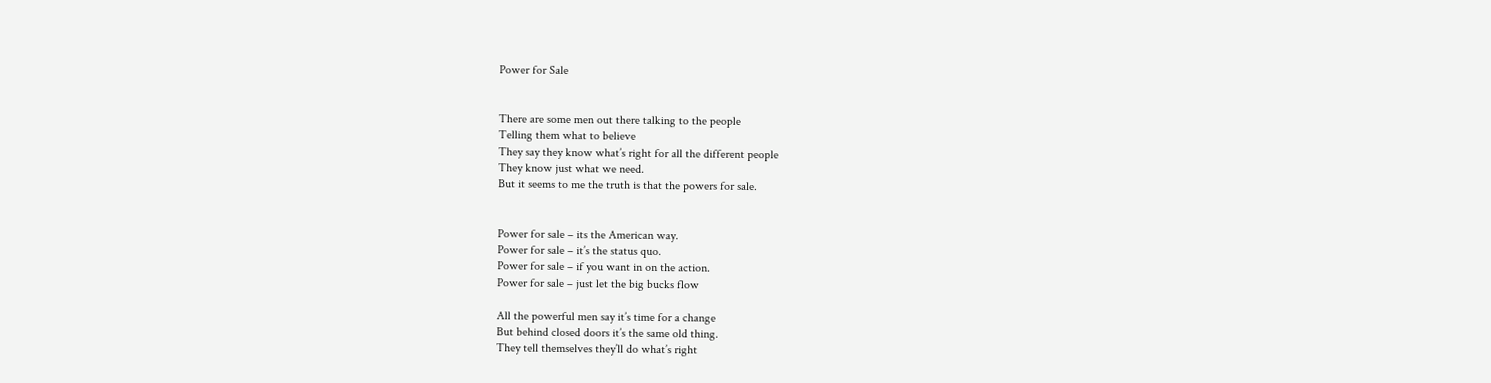Power for Sale


There are some men out there talking to the people
Telling them what to believe
They say they know what’s right for all the different people
They know just what we need.
But it seems to me the truth is that the powers for sale.


Power for sale – its the American way.
Power for sale – it’s the status quo.
Power for sale – if you want in on the action.
Power for sale – just let the big bucks flow

All the powerful men say it’s time for a change
But behind closed doors it’s the same old thing.
They tell themselves they’ll do what’s right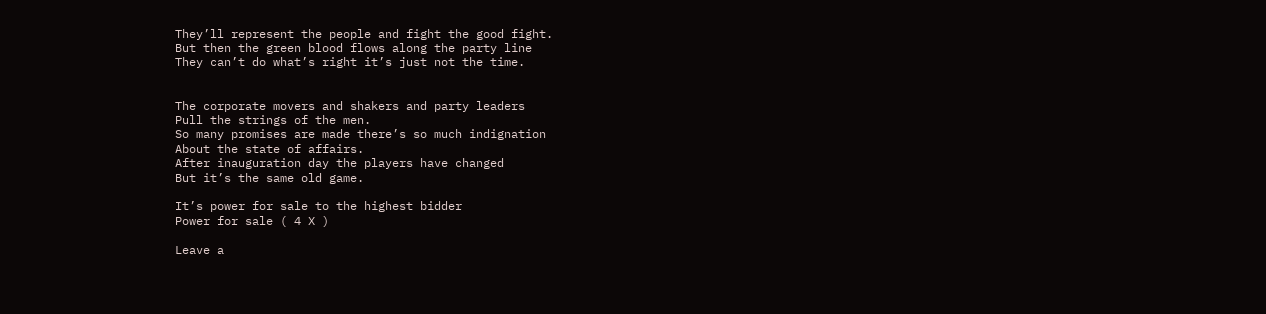They’ll represent the people and fight the good fight.
But then the green blood flows along the party line
They can’t do what’s right it’s just not the time.


The corporate movers and shakers and party leaders
Pull the strings of the men.
So many promises are made there’s so much indignation
About the state of affairs.
After inauguration day the players have changed
But it’s the same old game.

It’s power for sale to the highest bidder
Power for sale ( 4 X )

Leave a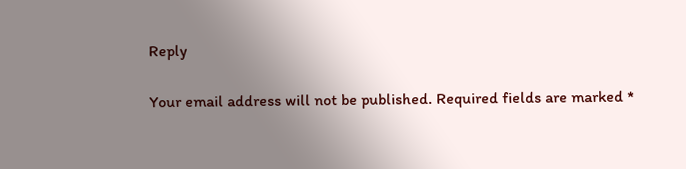Reply

Your email address will not be published. Required fields are marked *